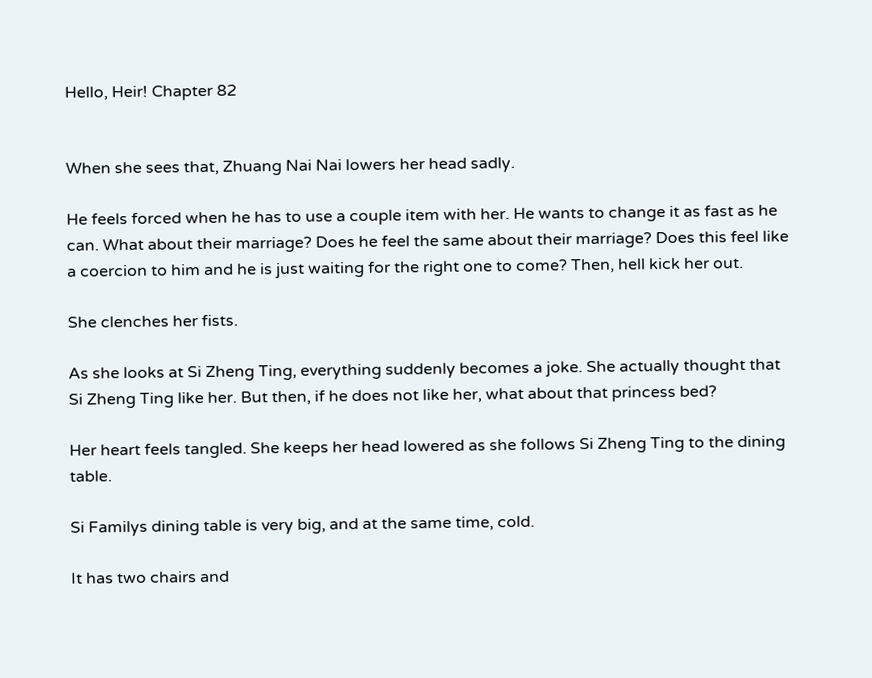Hello, Heir! Chapter 82


When she sees that, Zhuang Nai Nai lowers her head sadly.

He feels forced when he has to use a couple item with her. He wants to change it as fast as he can. What about their marriage? Does he feel the same about their marriage? Does this feel like a coercion to him and he is just waiting for the right one to come? Then, hell kick her out.

She clenches her fists.

As she looks at Si Zheng Ting, everything suddenly becomes a joke. She actually thought that Si Zheng Ting like her. But then, if he does not like her, what about that princess bed?

Her heart feels tangled. She keeps her head lowered as she follows Si Zheng Ting to the dining table.

Si Familys dining table is very big, and at the same time, cold.

It has two chairs and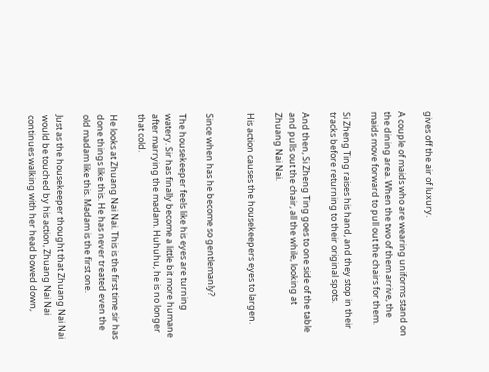gives off the air of luxury.

A couple of maids who are wearing uniforms stand on the dining area. When the two of them arrive, the maids move forward to pull out the chairs for them.

Si Zheng Ting raises his hand, and they stop in their tracks before returning to their original spots.

And then, Si Zheng Ting goes to one side of the table and pulls out the chair, all the while, looking at Zhuang Nai Nai.

His action causes the housekeepers eyes to largen.


Since when has he become so gentlemanly?

The housekeeper feels like his eyes are turning watery. Sir has finally become a little bit more humane after marrying the madam. Huhuhu, he is no longer that cold.

He looks at Zhuang Nai Nai. This is the first time sir has done things like this. He has never treated even the old madam like this. Madam is the first one.

Just as the housekeeper thought that Zhuang Nai Nai would be touched by his action, Zhuang Nai Nai continues walking with her head bowed down,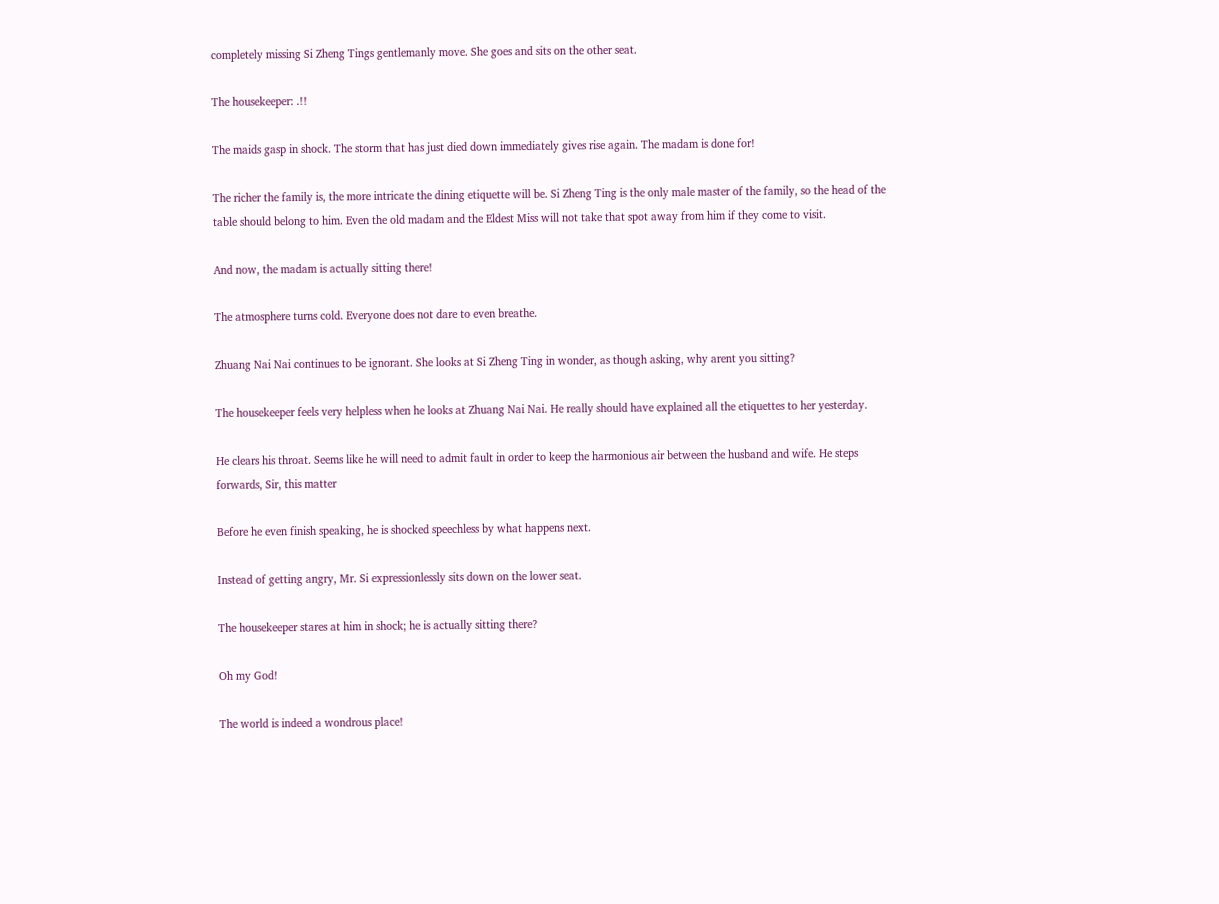completely missing Si Zheng Tings gentlemanly move. She goes and sits on the other seat.

The housekeeper: .!!

The maids gasp in shock. The storm that has just died down immediately gives rise again. The madam is done for!

The richer the family is, the more intricate the dining etiquette will be. Si Zheng Ting is the only male master of the family, so the head of the table should belong to him. Even the old madam and the Eldest Miss will not take that spot away from him if they come to visit.

And now, the madam is actually sitting there!

The atmosphere turns cold. Everyone does not dare to even breathe.

Zhuang Nai Nai continues to be ignorant. She looks at Si Zheng Ting in wonder, as though asking, why arent you sitting?

The housekeeper feels very helpless when he looks at Zhuang Nai Nai. He really should have explained all the etiquettes to her yesterday.

He clears his throat. Seems like he will need to admit fault in order to keep the harmonious air between the husband and wife. He steps forwards, Sir, this matter

Before he even finish speaking, he is shocked speechless by what happens next.

Instead of getting angry, Mr. Si expressionlessly sits down on the lower seat.

The housekeeper stares at him in shock; he is actually sitting there?

Oh my God!

The world is indeed a wondrous place!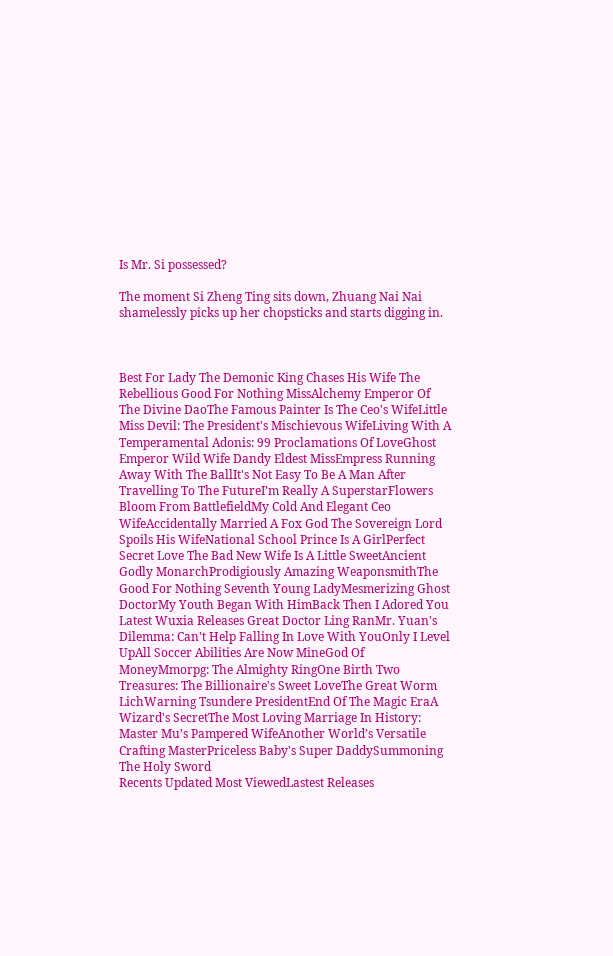Is Mr. Si possessed?

The moment Si Zheng Ting sits down, Zhuang Nai Nai shamelessly picks up her chopsticks and starts digging in.



Best For Lady The Demonic King Chases His Wife The Rebellious Good For Nothing MissAlchemy Emperor Of The Divine DaoThe Famous Painter Is The Ceo's WifeLittle Miss Devil: The President's Mischievous WifeLiving With A Temperamental Adonis: 99 Proclamations Of LoveGhost Emperor Wild Wife Dandy Eldest MissEmpress Running Away With The BallIt's Not Easy To Be A Man After Travelling To The FutureI’m Really A SuperstarFlowers Bloom From BattlefieldMy Cold And Elegant Ceo WifeAccidentally Married A Fox God The Sovereign Lord Spoils His WifeNational School Prince Is A GirlPerfect Secret Love The Bad New Wife Is A Little SweetAncient Godly MonarchProdigiously Amazing WeaponsmithThe Good For Nothing Seventh Young LadyMesmerizing Ghost DoctorMy Youth Began With HimBack Then I Adored You
Latest Wuxia Releases Great Doctor Ling RanMr. Yuan's Dilemma: Can't Help Falling In Love With YouOnly I Level UpAll Soccer Abilities Are Now MineGod Of MoneyMmorpg: The Almighty RingOne Birth Two Treasures: The Billionaire's Sweet LoveThe Great Worm LichWarning Tsundere PresidentEnd Of The Magic EraA Wizard's SecretThe Most Loving Marriage In History: Master Mu’s Pampered WifeAnother World’s Versatile Crafting MasterPriceless Baby's Super DaddySummoning The Holy Sword
Recents Updated Most ViewedLastest Releases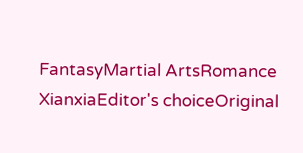FantasyMartial ArtsRomance
XianxiaEditor's choiceOriginal